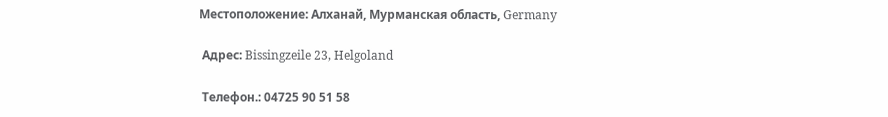Местоположение: Алханай, Мурманская область, Germany

 Адрес: Bissingzeile 23, Helgoland

 Телефон.: 04725 90 51 58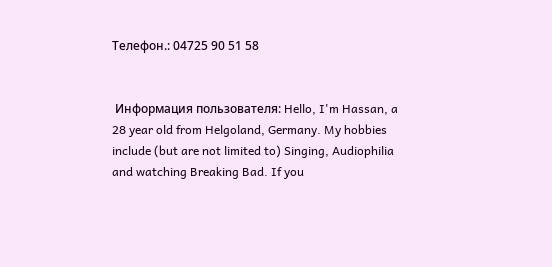Телефон.: 04725 90 51 58


 Информация пользователя: Hello, I'm Hassan, a 28 year old from Helgoland, Germany. My hobbies include (but are not limited to) Singing, Audiophilia and watching Breaking Bad. If you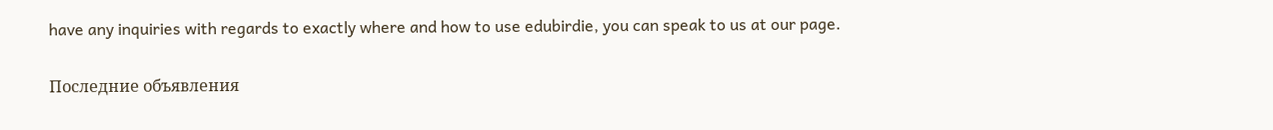have any inquiries with regards to exactly where and how to use edubirdie, you can speak to us at our page.

Последние объявления